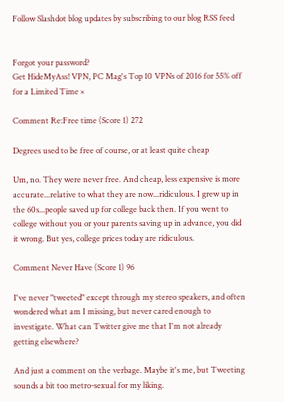Follow Slashdot blog updates by subscribing to our blog RSS feed


Forgot your password?
Get HideMyAss! VPN, PC Mag's Top 10 VPNs of 2016 for 55% off for a Limited Time ×

Comment Re:Free time (Score 1) 272

Degrees used to be free of course, or at least quite cheap

Um, no. They were never free. And cheap, less expensive is more accurate...relative to what they are now...ridiculous. I grew up in the 60s...people saved up for college back then. If you went to college without you or your parents saving up in advance, you did it wrong. But yes, college prices today are ridiculous.

Comment Never Have (Score 1) 96

I've never "tweeted" except through my stereo speakers, and often wondered what am I missing, but never cared enough to investigate. What can Twitter give me that I'm not already getting elsewhere?

And just a comment on the verbage. Maybe it's me, but Tweeting sounds a bit too metro-sexual for my liking.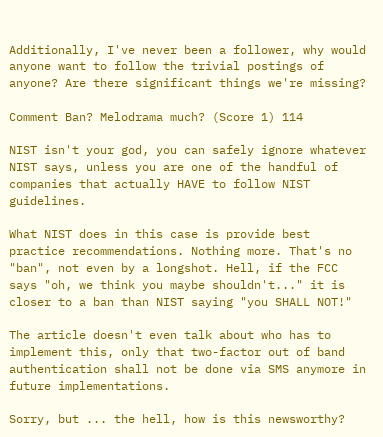Additionally, I've never been a follower, why would anyone want to follow the trivial postings of anyone? Are there significant things we're missing?

Comment Ban? Melodrama much? (Score 1) 114

NIST isn't your god, you can safely ignore whatever NIST says, unless you are one of the handful of companies that actually HAVE to follow NIST guidelines.

What NIST does in this case is provide best practice recommendations. Nothing more. That's no "ban", not even by a longshot. Hell, if the FCC says "oh, we think you maybe shouldn't..." it is closer to a ban than NIST saying "you SHALL NOT!"

The article doesn't even talk about who has to implement this, only that two-factor out of band authentication shall not be done via SMS anymore in future implementations.

Sorry, but ... the hell, how is this newsworthy?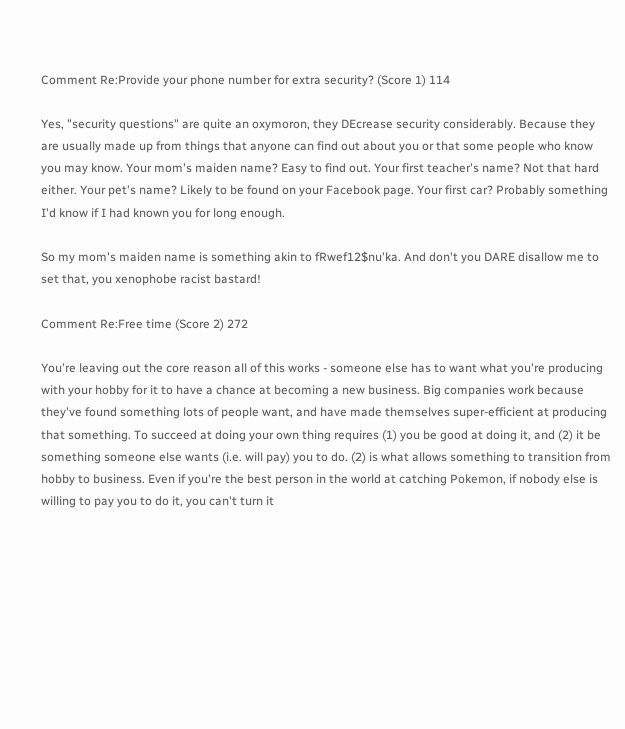Comment Re:Provide your phone number for extra security? (Score 1) 114

Yes, "security questions" are quite an oxymoron, they DEcrease security considerably. Because they are usually made up from things that anyone can find out about you or that some people who know you may know. Your mom's maiden name? Easy to find out. Your first teacher's name? Not that hard either. Your pet's name? Likely to be found on your Facebook page. Your first car? Probably something I'd know if I had known you for long enough.

So my mom's maiden name is something akin to fRwef12$nu'ka. And don't you DARE disallow me to set that, you xenophobe racist bastard!

Comment Re:Free time (Score 2) 272

You're leaving out the core reason all of this works - someone else has to want what you're producing with your hobby for it to have a chance at becoming a new business. Big companies work because they've found something lots of people want, and have made themselves super-efficient at producing that something. To succeed at doing your own thing requires (1) you be good at doing it, and (2) it be something someone else wants (i.e. will pay) you to do. (2) is what allows something to transition from hobby to business. Even if you're the best person in the world at catching Pokemon, if nobody else is willing to pay you to do it, you can't turn it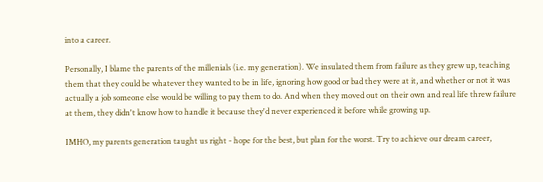into a career.

Personally, I blame the parents of the millenials (i.e. my generation). We insulated them from failure as they grew up, teaching them that they could be whatever they wanted to be in life, ignoring how good or bad they were at it, and whether or not it was actually a job someone else would be willing to pay them to do. And when they moved out on their own and real life threw failure at them, they didn't know how to handle it because they'd never experienced it before while growing up.

IMHO, my parents generation taught us right - hope for the best, but plan for the worst. Try to achieve our dream career,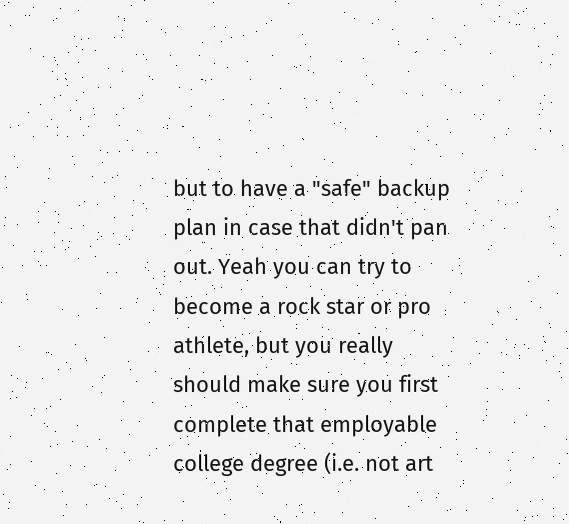but to have a "safe" backup plan in case that didn't pan out. Yeah you can try to become a rock star or pro athlete, but you really should make sure you first complete that employable college degree (i.e. not art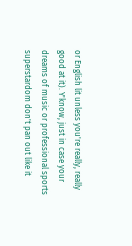or English lit unless you're really, really good at it). Y'know, just in case your dreams of music or professional sports superstardom don't pan out like it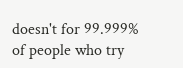doesn't for 99.999% of people who try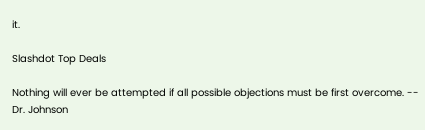it.

Slashdot Top Deals

Nothing will ever be attempted if all possible objections must be first overcome. -- Dr. Johnson